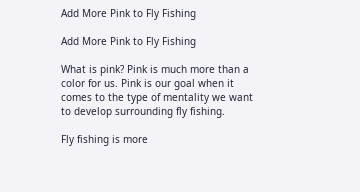Add More Pink to Fly Fishing

Add More Pink to Fly Fishing

What is pink? Pink is much more than a color for us. Pink is our goal when it comes to the type of mentality we want to develop surrounding fly fishing.

Fly fishing is more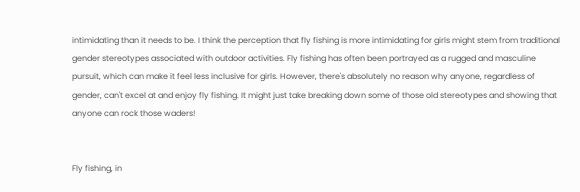intimidating than it needs to be. I think the perception that fly fishing is more intimidating for girls might stem from traditional gender stereotypes associated with outdoor activities. Fly fishing has often been portrayed as a rugged and masculine pursuit, which can make it feel less inclusive for girls. However, there's absolutely no reason why anyone, regardless of gender, can't excel at and enjoy fly fishing. It might just take breaking down some of those old stereotypes and showing that anyone can rock those waders!


Fly fishing, in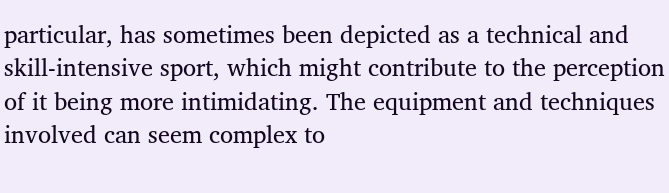particular, has sometimes been depicted as a technical and skill-intensive sport, which might contribute to the perception of it being more intimidating. The equipment and techniques involved can seem complex to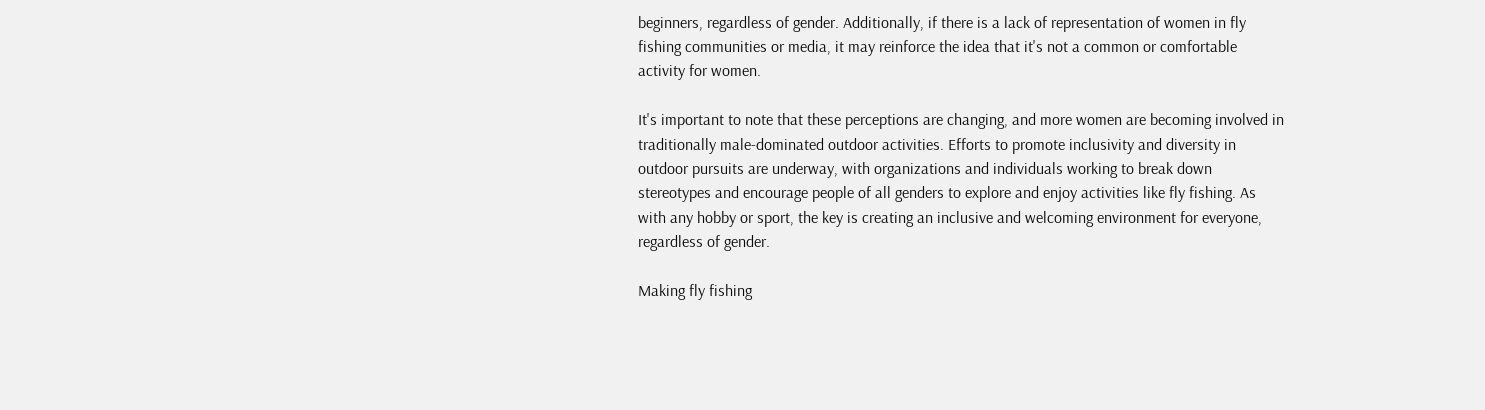beginners, regardless of gender. Additionally, if there is a lack of representation of women in fly fishing communities or media, it may reinforce the idea that it's not a common or comfortable activity for women.

It's important to note that these perceptions are changing, and more women are becoming involved in traditionally male-dominated outdoor activities. Efforts to promote inclusivity and diversity in outdoor pursuits are underway, with organizations and individuals working to break down stereotypes and encourage people of all genders to explore and enjoy activities like fly fishing. As with any hobby or sport, the key is creating an inclusive and welcoming environment for everyone, regardless of gender.

Making fly fishing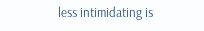less intimidating is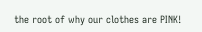the root of why our clothes are PINK!